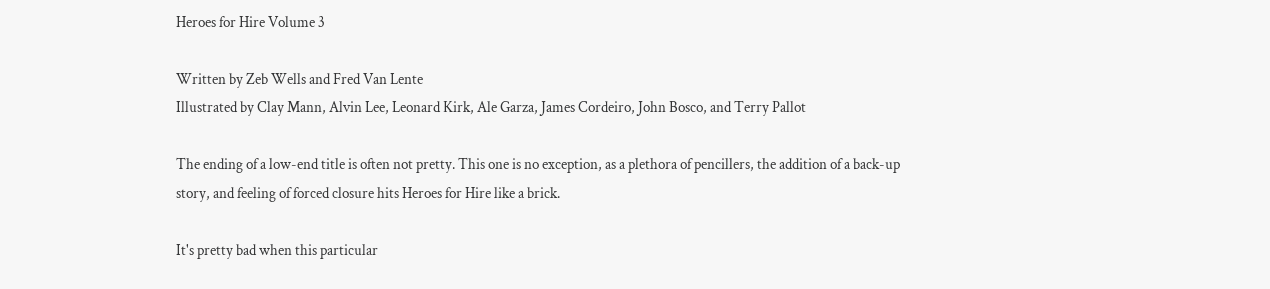Heroes for Hire Volume 3

Written by Zeb Wells and Fred Van Lente
Illustrated by Clay Mann, Alvin Lee, Leonard Kirk, Ale Garza, James Cordeiro, John Bosco, and Terry Pallot

The ending of a low-end title is often not pretty. This one is no exception, as a plethora of pencillers, the addition of a back-up story, and feeling of forced closure hits Heroes for Hire like a brick.

It's pretty bad when this particular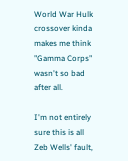World War Hulk crossover kinda makes me think "Gamma Corps" wasn't so bad after all.

I'm not entirely sure this is all Zeb Wells' fault,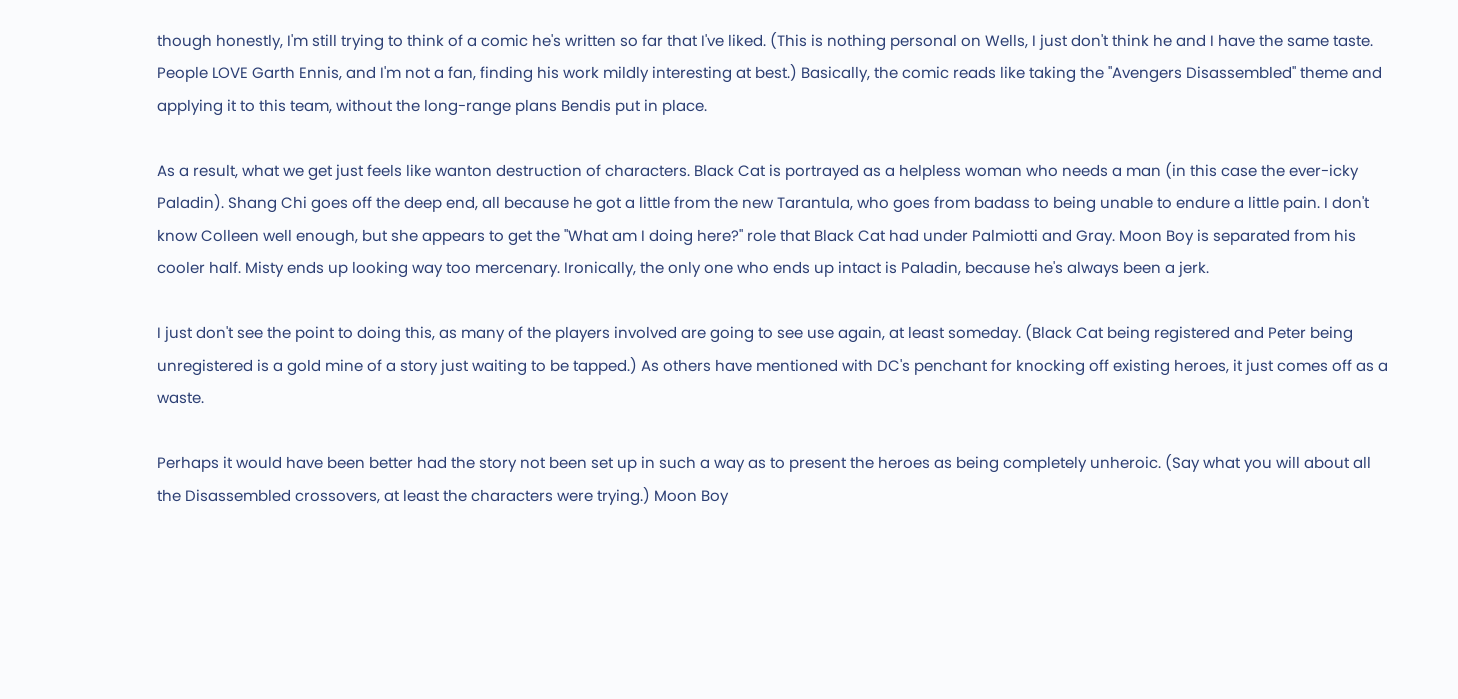though honestly, I'm still trying to think of a comic he's written so far that I've liked. (This is nothing personal on Wells, I just don't think he and I have the same taste. People LOVE Garth Ennis, and I'm not a fan, finding his work mildly interesting at best.) Basically, the comic reads like taking the "Avengers Disassembled" theme and applying it to this team, without the long-range plans Bendis put in place.

As a result, what we get just feels like wanton destruction of characters. Black Cat is portrayed as a helpless woman who needs a man (in this case the ever-icky Paladin). Shang Chi goes off the deep end, all because he got a little from the new Tarantula, who goes from badass to being unable to endure a little pain. I don't know Colleen well enough, but she appears to get the "What am I doing here?" role that Black Cat had under Palmiotti and Gray. Moon Boy is separated from his cooler half. Misty ends up looking way too mercenary. Ironically, the only one who ends up intact is Paladin, because he's always been a jerk.

I just don't see the point to doing this, as many of the players involved are going to see use again, at least someday. (Black Cat being registered and Peter being unregistered is a gold mine of a story just waiting to be tapped.) As others have mentioned with DC's penchant for knocking off existing heroes, it just comes off as a waste.

Perhaps it would have been better had the story not been set up in such a way as to present the heroes as being completely unheroic. (Say what you will about all the Disassembled crossovers, at least the characters were trying.) Moon Boy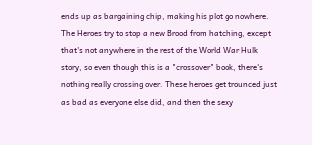ends up as bargaining chip, making his plot go nowhere. The Heroes try to stop a new Brood from hatching, except that's not anywhere in the rest of the World War Hulk story, so even though this is a "crossover" book, there's nothing really crossing over. These heroes get trounced just as bad as everyone else did, and then the sexy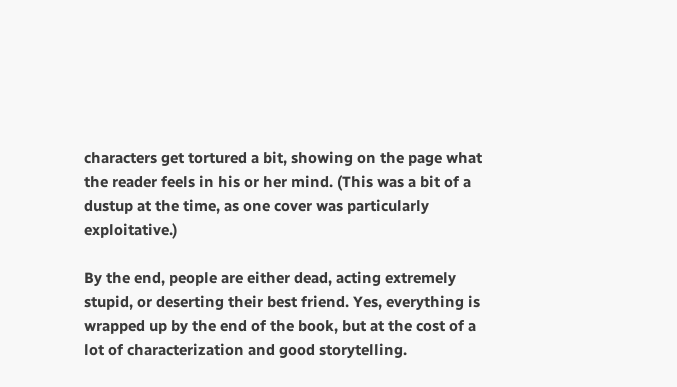characters get tortured a bit, showing on the page what the reader feels in his or her mind. (This was a bit of a dustup at the time, as one cover was particularly exploitative.)

By the end, people are either dead, acting extremely stupid, or deserting their best friend. Yes, everything is wrapped up by the end of the book, but at the cost of a lot of characterization and good storytelling.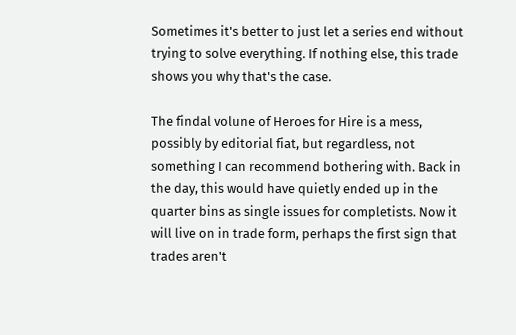Sometimes it's better to just let a series end without trying to solve everything. If nothing else, this trade shows you why that's the case.

The findal volune of Heroes for Hire is a mess, possibly by editorial fiat, but regardless, not something I can recommend bothering with. Back in the day, this would have quietly ended up in the quarter bins as single issues for completists. Now it will live on in trade form, perhaps the first sign that trades aren't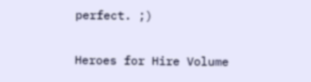perfect. ;)

Heroes for Hire Volume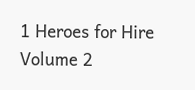1 Heroes for Hire Volume 2